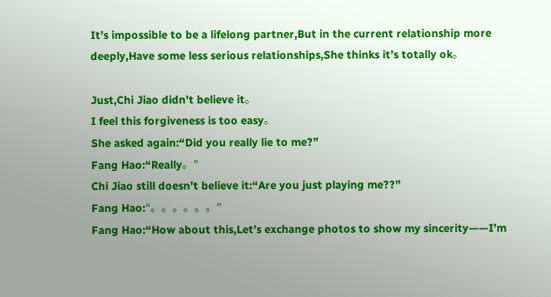It’s impossible to be a lifelong partner,But in the current relationship more deeply,Have some less serious relationships,She thinks it’s totally ok。

Just,Chi Jiao didn’t believe it。
I feel this forgiveness is too easy。
She asked again:“Did you really lie to me?”
Fang Hao:“Really。”
Chi Jiao still doesn’t believe it:“Are you just playing me??”
Fang Hao:“。。。。。。”
Fang Hao:“How about this,Let’s exchange photos to show my sincerity——I’m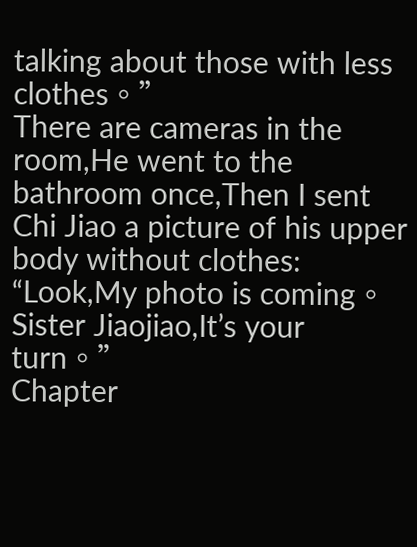talking about those with less clothes。”
There are cameras in the room,He went to the bathroom once,Then I sent Chi Jiao a picture of his upper body without clothes:
“Look,My photo is coming。Sister Jiaojiao,It’s your turn。”
Chapter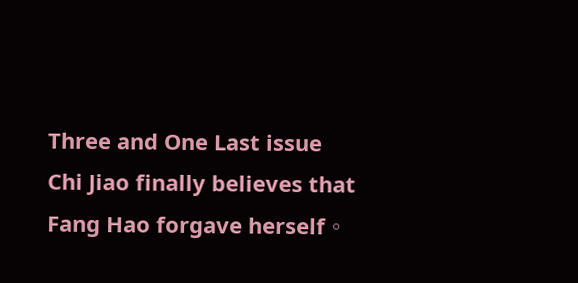Three and One Last issue
Chi Jiao finally believes that Fang Hao forgave herself。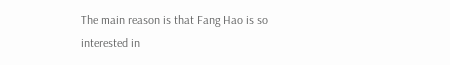The main reason is that Fang Hao is so interested in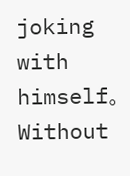joking with himself。
Without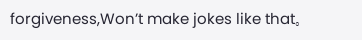forgiveness,Won’t make jokes like that。